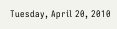Tuesday, April 20, 2010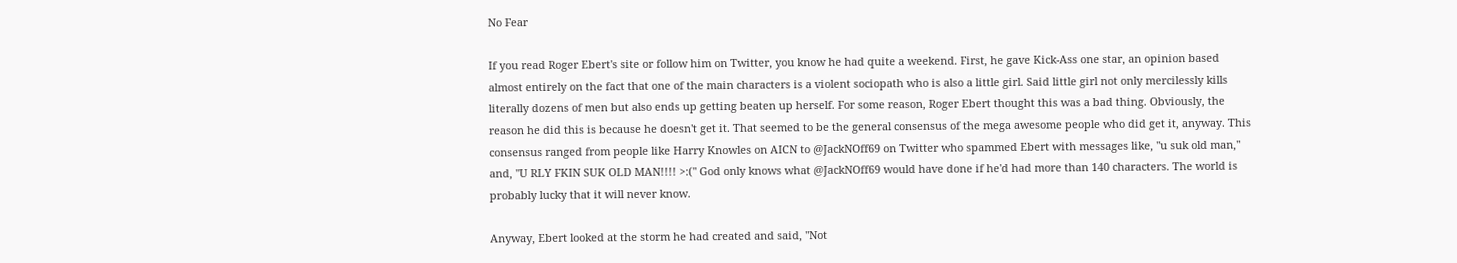No Fear

If you read Roger Ebert's site or follow him on Twitter, you know he had quite a weekend. First, he gave Kick-Ass one star, an opinion based almost entirely on the fact that one of the main characters is a violent sociopath who is also a little girl. Said little girl not only mercilessly kills literally dozens of men but also ends up getting beaten up herself. For some reason, Roger Ebert thought this was a bad thing. Obviously, the reason he did this is because he doesn't get it. That seemed to be the general consensus of the mega awesome people who did get it, anyway. This consensus ranged from people like Harry Knowles on AICN to @JackNOff69 on Twitter who spammed Ebert with messages like, "u suk old man," and, "U RLY FKIN SUK OLD MAN!!!! >:(" God only knows what @JackNOff69 would have done if he'd had more than 140 characters. The world is probably lucky that it will never know.

Anyway, Ebert looked at the storm he had created and said, "Not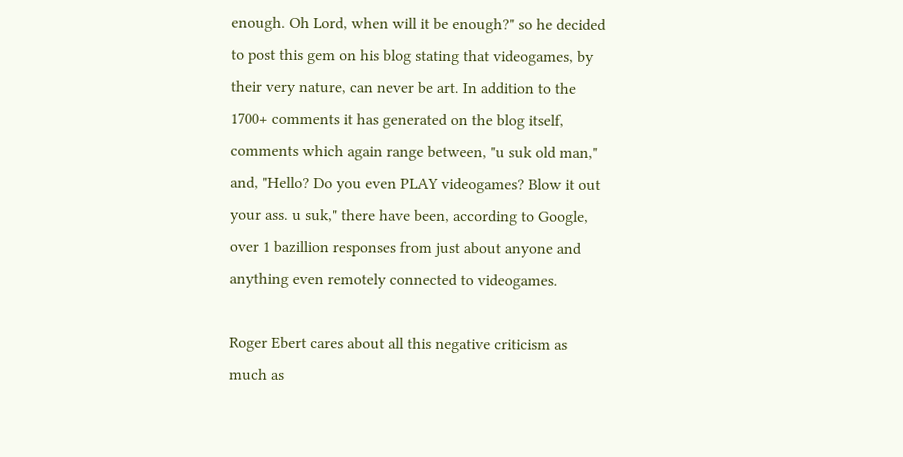enough. Oh Lord, when will it be enough?" so he decided to post this gem on his blog stating that videogames, by their very nature, can never be art. In addition to the 1700+ comments it has generated on the blog itself, comments which again range between, "u suk old man," and, "Hello? Do you even PLAY videogames? Blow it out your ass. u suk," there have been, according to Google, over 1 bazillion responses from just about anyone and anything even remotely connected to videogames.

Roger Ebert cares about all this negative criticism as much as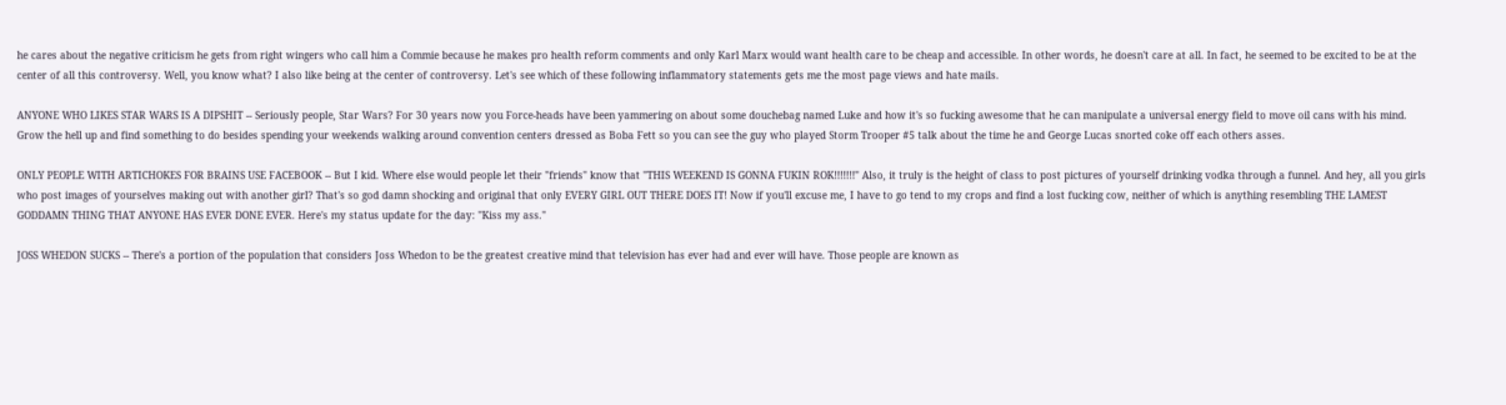he cares about the negative criticism he gets from right wingers who call him a Commie because he makes pro health reform comments and only Karl Marx would want health care to be cheap and accessible. In other words, he doesn't care at all. In fact, he seemed to be excited to be at the center of all this controversy. Well, you know what? I also like being at the center of controversy. Let's see which of these following inflammatory statements gets me the most page views and hate mails.

ANYONE WHO LIKES STAR WARS IS A DIPSHIT -- Seriously people, Star Wars? For 30 years now you Force-heads have been yammering on about some douchebag named Luke and how it's so fucking awesome that he can manipulate a universal energy field to move oil cans with his mind. Grow the hell up and find something to do besides spending your weekends walking around convention centers dressed as Boba Fett so you can see the guy who played Storm Trooper #5 talk about the time he and George Lucas snorted coke off each others asses.

ONLY PEOPLE WITH ARTICHOKES FOR BRAINS USE FACEBOOK -- But I kid. Where else would people let their "friends" know that "THIS WEEKEND IS GONNA FUKIN ROK!!!!!!!" Also, it truly is the height of class to post pictures of yourself drinking vodka through a funnel. And hey, all you girls who post images of yourselves making out with another girl? That's so god damn shocking and original that only EVERY GIRL OUT THERE DOES IT! Now if you'll excuse me, I have to go tend to my crops and find a lost fucking cow, neither of which is anything resembling THE LAMEST GODDAMN THING THAT ANYONE HAS EVER DONE EVER. Here's my status update for the day: "Kiss my ass."

JOSS WHEDON SUCKS -- There's a portion of the population that considers Joss Whedon to be the greatest creative mind that television has ever had and ever will have. Those people are known as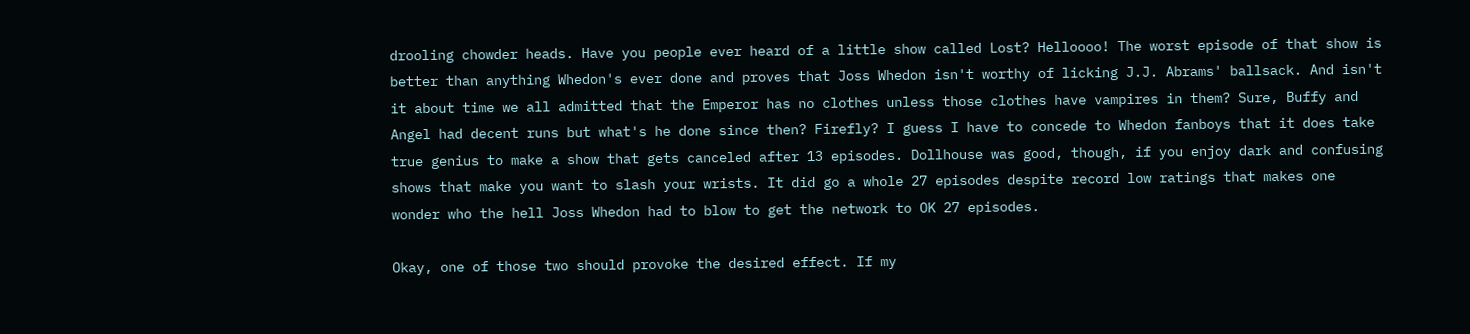drooling chowder heads. Have you people ever heard of a little show called Lost? Helloooo! The worst episode of that show is better than anything Whedon's ever done and proves that Joss Whedon isn't worthy of licking J.J. Abrams' ballsack. And isn't it about time we all admitted that the Emperor has no clothes unless those clothes have vampires in them? Sure, Buffy and Angel had decent runs but what's he done since then? Firefly? I guess I have to concede to Whedon fanboys that it does take true genius to make a show that gets canceled after 13 episodes. Dollhouse was good, though, if you enjoy dark and confusing shows that make you want to slash your wrists. It did go a whole 27 episodes despite record low ratings that makes one wonder who the hell Joss Whedon had to blow to get the network to OK 27 episodes.

Okay, one of those two should provoke the desired effect. If my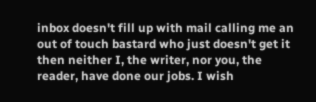inbox doesn't fill up with mail calling me an out of touch bastard who just doesn't get it then neither I, the writer, nor you, the reader, have done our jobs. I wish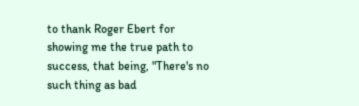to thank Roger Ebert for showing me the true path to success, that being, "There's no such thing as bad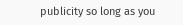publicity so long as you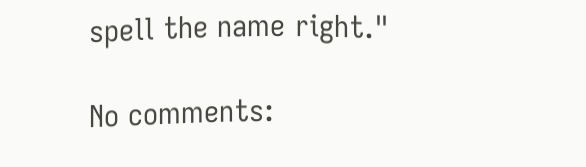spell the name right."

No comments: